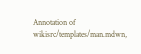Annotation of wikisrc/templates/man.mdwn,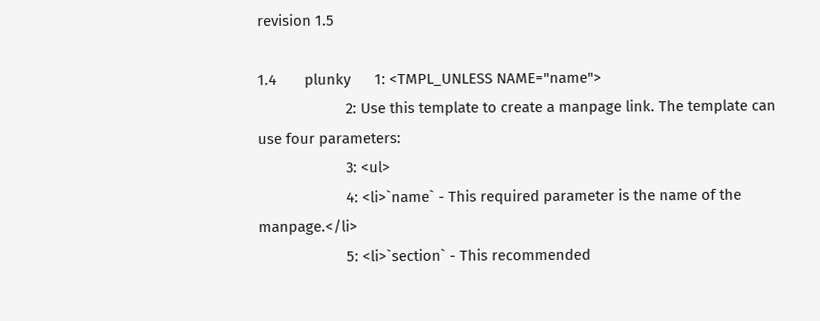revision 1.5

1.4       plunky      1: <TMPL_UNLESS NAME="name">
                      2: Use this template to create a manpage link. The template can use four parameters:
                      3: <ul>
                      4: <li>`name` - This required parameter is the name of the manpage.</li>
                      5: <li>`section` - This recommended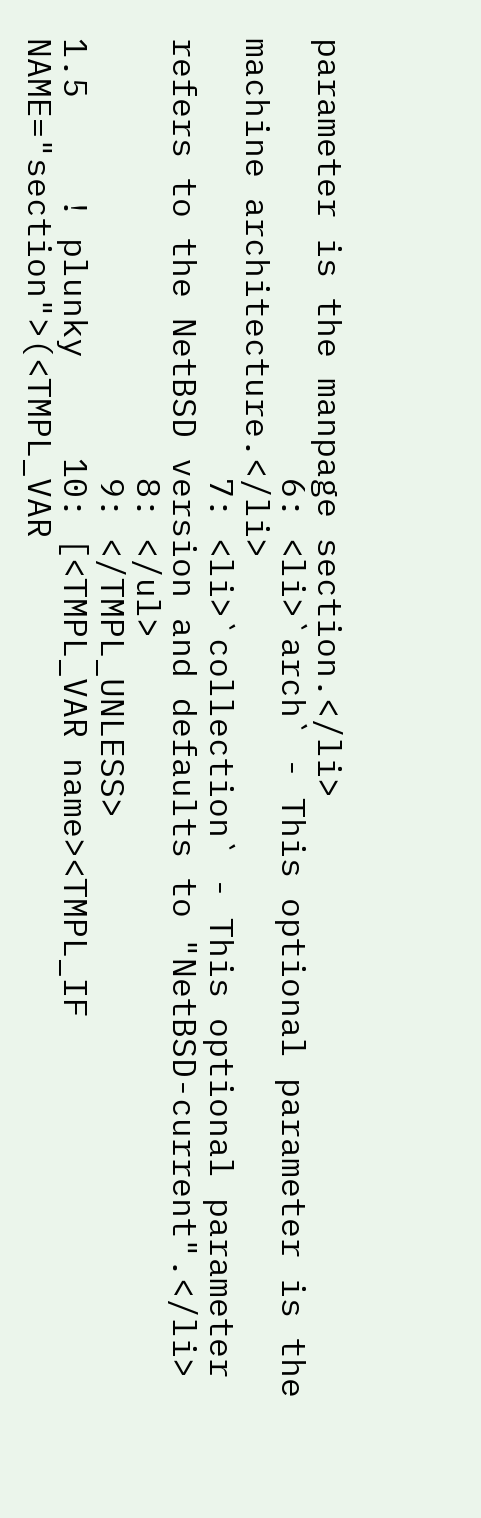parameter is the manpage section.</li>
                      6: <li>`arch` - This optional parameter is the machine architecture.</li>
                      7: <li>`collection` - This optional parameter refers to the NetBSD version and defaults to "NetBSD-current".</li>
                      8: </ul>
                      9: </TMPL_UNLESS>
1.5     ! plunky     10: [<TMPL_VAR name><TMPL_IF NAME="section">(<TMPL_VAR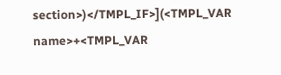section>)</TMPL_IF>](<TMPL_VAR name>+<TMPL_VAR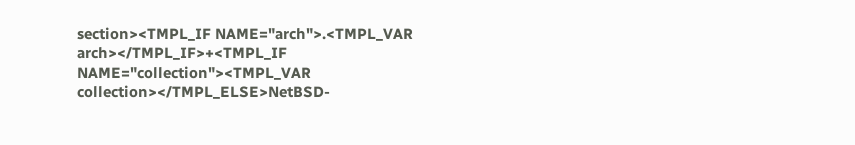section><TMPL_IF NAME="arch">.<TMPL_VAR arch></TMPL_IF>+<TMPL_IF NAME="collection"><TMPL_VAR collection></TMPL_ELSE>NetBSD-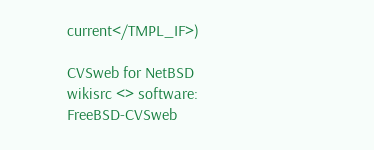current</TMPL_IF>)

CVSweb for NetBSD wikisrc <> software: FreeBSD-CVSweb